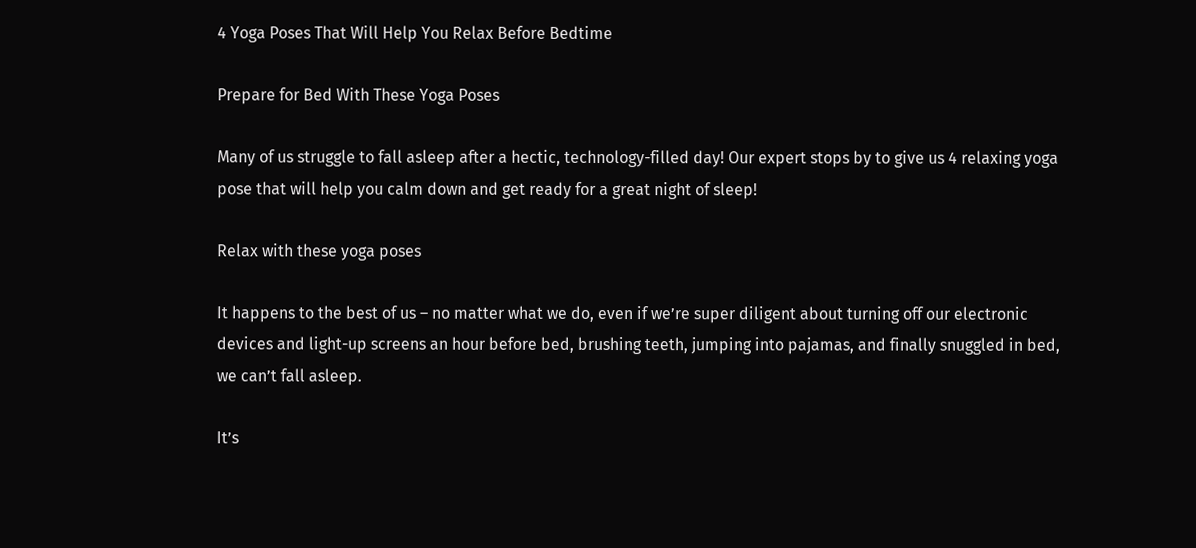4 Yoga Poses That Will Help You Relax Before Bedtime

Prepare for Bed With These Yoga Poses

Many of us struggle to fall asleep after a hectic, technology-filled day! Our expert stops by to give us 4 relaxing yoga pose that will help you calm down and get ready for a great night of sleep!

Relax with these yoga poses

It happens to the best of us – no matter what we do, even if we’re super diligent about turning off our electronic devices and light-up screens an hour before bed, brushing teeth, jumping into pajamas, and finally snuggled in bed, we can’t fall asleep.

It’s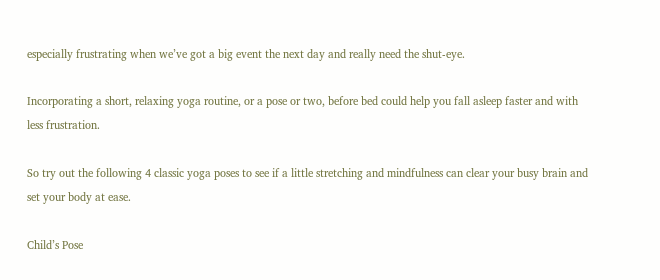especially frustrating when we’ve got a big event the next day and really need the shut-eye.

Incorporating a short, relaxing yoga routine, or a pose or two, before bed could help you fall asleep faster and with less frustration.

So try out the following 4 classic yoga poses to see if a little stretching and mindfulness can clear your busy brain and set your body at ease.

Child’s Pose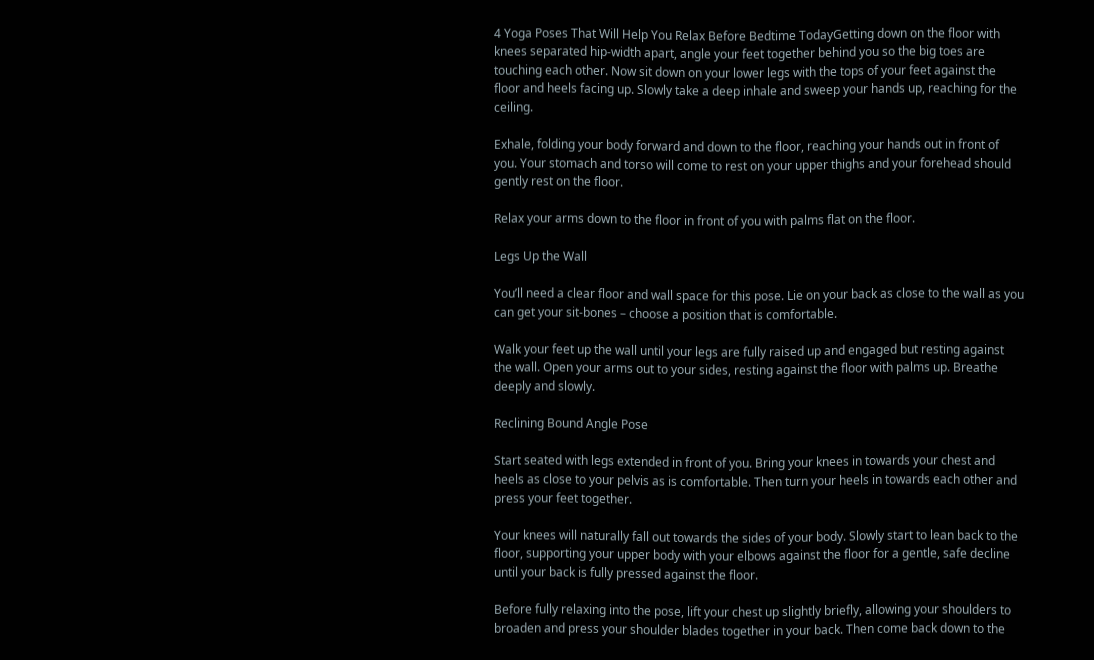4 Yoga Poses That Will Help You Relax Before Bedtime TodayGetting down on the floor with knees separated hip-width apart, angle your feet together behind you so the big toes are touching each other. Now sit down on your lower legs with the tops of your feet against the floor and heels facing up. Slowly take a deep inhale and sweep your hands up, reaching for the ceiling.

Exhale, folding your body forward and down to the floor, reaching your hands out in front of you. Your stomach and torso will come to rest on your upper thighs and your forehead should gently rest on the floor.

Relax your arms down to the floor in front of you with palms flat on the floor.

Legs Up the Wall

You’ll need a clear floor and wall space for this pose. Lie on your back as close to the wall as you can get your sit-bones – choose a position that is comfortable.

Walk your feet up the wall until your legs are fully raised up and engaged but resting against the wall. Open your arms out to your sides, resting against the floor with palms up. Breathe deeply and slowly.

Reclining Bound Angle Pose

Start seated with legs extended in front of you. Bring your knees in towards your chest and heels as close to your pelvis as is comfortable. Then turn your heels in towards each other and press your feet together.

Your knees will naturally fall out towards the sides of your body. Slowly start to lean back to the floor, supporting your upper body with your elbows against the floor for a gentle, safe decline until your back is fully pressed against the floor.

Before fully relaxing into the pose, lift your chest up slightly briefly, allowing your shoulders to broaden and press your shoulder blades together in your back. Then come back down to the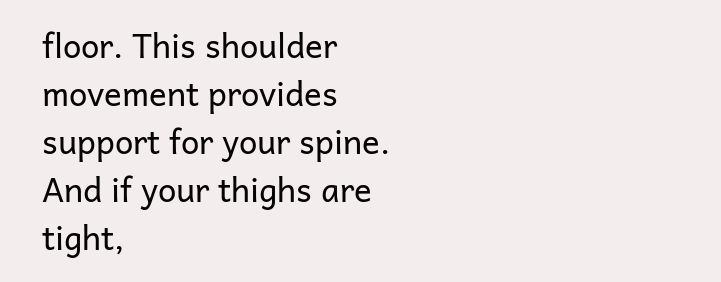floor. This shoulder movement provides support for your spine. And if your thighs are tight,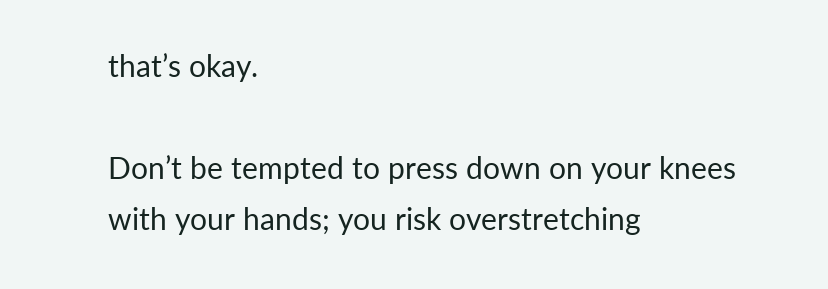that’s okay.

Don’t be tempted to press down on your knees with your hands; you risk overstretching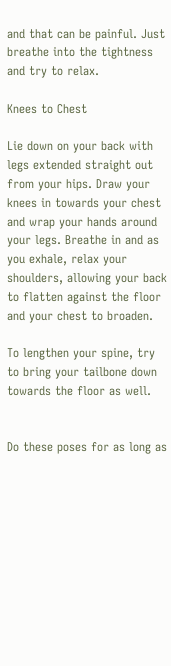and that can be painful. Just breathe into the tightness and try to relax.

Knees to Chest

Lie down on your back with legs extended straight out from your hips. Draw your knees in towards your chest and wrap your hands around your legs. Breathe in and as you exhale, relax your shoulders, allowing your back to flatten against the floor and your chest to broaden.

To lengthen your spine, try to bring your tailbone down towards the floor as well.


Do these poses for as long as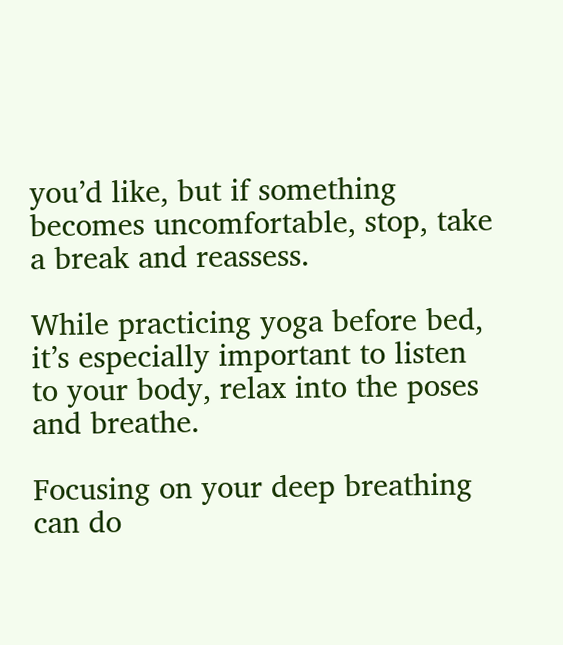you’d like, but if something becomes uncomfortable, stop, take a break and reassess.

While practicing yoga before bed, it’s especially important to listen to your body, relax into the poses and breathe.

Focusing on your deep breathing can do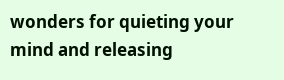wonders for quieting your mind and releasing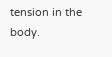tension in the body.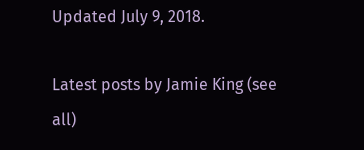Updated July 9, 2018.

Latest posts by Jamie King (see all)